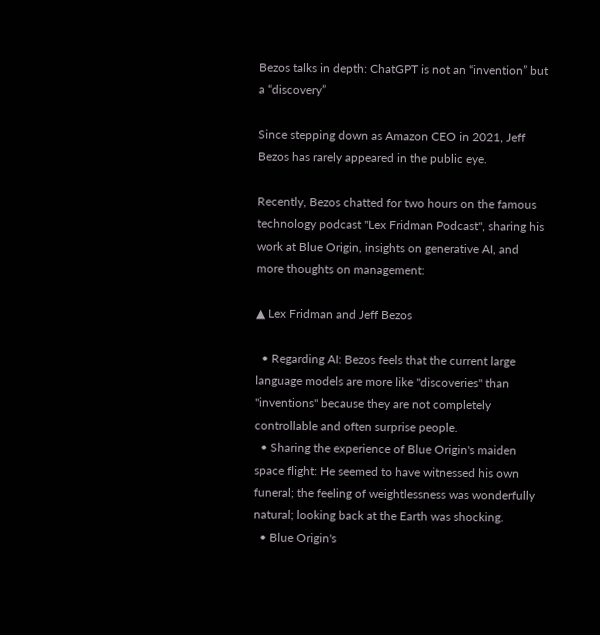Bezos talks in depth: ChatGPT is not an “invention” but a “discovery”

Since stepping down as Amazon CEO in 2021, Jeff Bezos has rarely appeared in the public eye.

Recently, Bezos chatted for two hours on the famous technology podcast "Lex Fridman Podcast", sharing his work at Blue Origin, insights on generative AI, and more thoughts on management:

▲ Lex Fridman and Jeff Bezos

  • Regarding AI: Bezos feels that the current large language models are more like "discoveries" than "inventions" because they are not completely controllable and often surprise people.
  • Sharing the experience of Blue Origin's maiden space flight: He seemed to have witnessed his own funeral; the feeling of weightlessness was wonderfully natural; looking back at the Earth was shocking.
  • Blue Origin's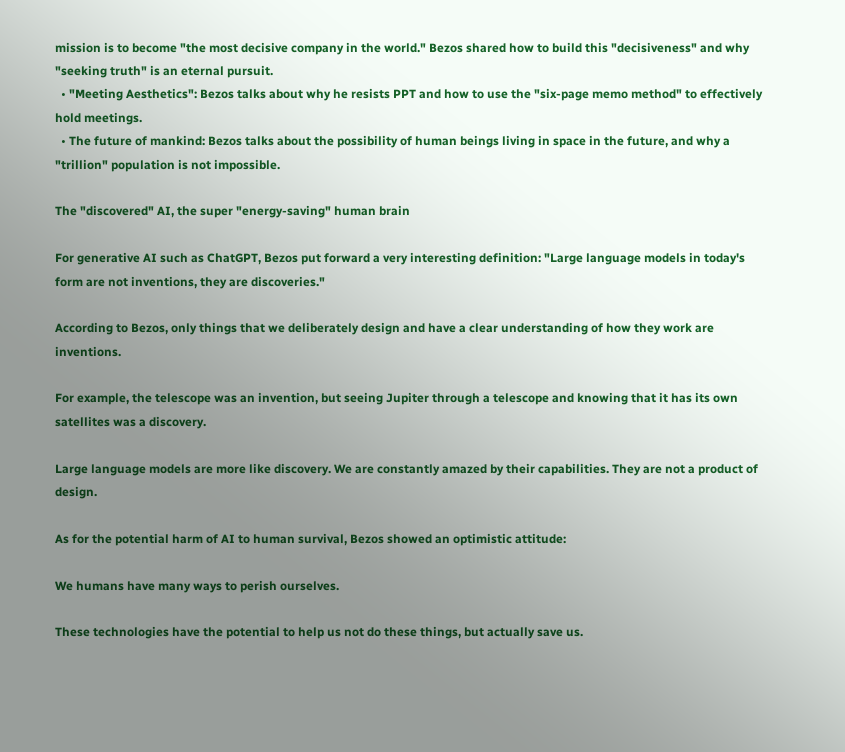mission is to become "the most decisive company in the world." Bezos shared how to build this "decisiveness" and why "seeking truth" is an eternal pursuit.
  • "Meeting Aesthetics": Bezos talks about why he resists PPT and how to use the "six-page memo method" to effectively hold meetings.
  • The future of mankind: Bezos talks about the possibility of human beings living in space in the future, and why a "trillion" population is not impossible.

The "discovered" AI, the super "energy-saving" human brain

For generative AI such as ChatGPT, Bezos put forward a very interesting definition: "Large language models in today's form are not inventions, they are discoveries."

According to Bezos, only things that we deliberately design and have a clear understanding of how they work are inventions.

For example, the telescope was an invention, but seeing Jupiter through a telescope and knowing that it has its own satellites was a discovery.

Large language models are more like discovery. We are constantly amazed by their capabilities. They are not a product of design.

As for the potential harm of AI to human survival, Bezos showed an optimistic attitude:

We humans have many ways to perish ourselves.

These technologies have the potential to help us not do these things, but actually save us.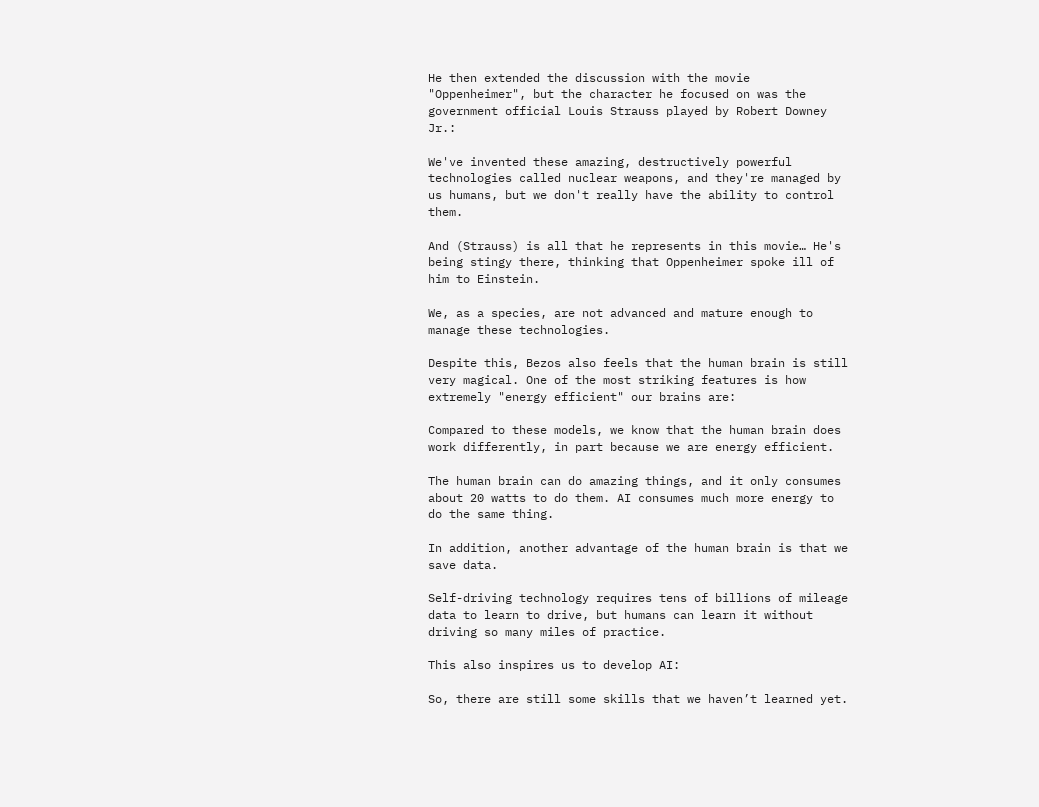He then extended the discussion with the movie "Oppenheimer", but the character he focused on was the government official Louis Strauss played by Robert Downey Jr.:

We've invented these amazing, destructively powerful technologies called nuclear weapons, and they're managed by us humans, but we don't really have the ability to control them.

And (Strauss) is all that he represents in this movie… He's being stingy there, thinking that Oppenheimer spoke ill of him to Einstein.

We, as a species, are not advanced and mature enough to manage these technologies.

Despite this, Bezos also feels that the human brain is still very magical. One of the most striking features is how extremely "energy efficient" our brains are:

Compared to these models, we know that the human brain does work differently, in part because we are energy efficient.

The human brain can do amazing things, and it only consumes about 20 watts to do them. AI consumes much more energy to do the same thing.

In addition, another advantage of the human brain is that we save data.

Self-driving technology requires tens of billions of mileage data to learn to drive, but humans can learn it without driving so many miles of practice.

This also inspires us to develop AI:

So, there are still some skills that we haven’t learned yet.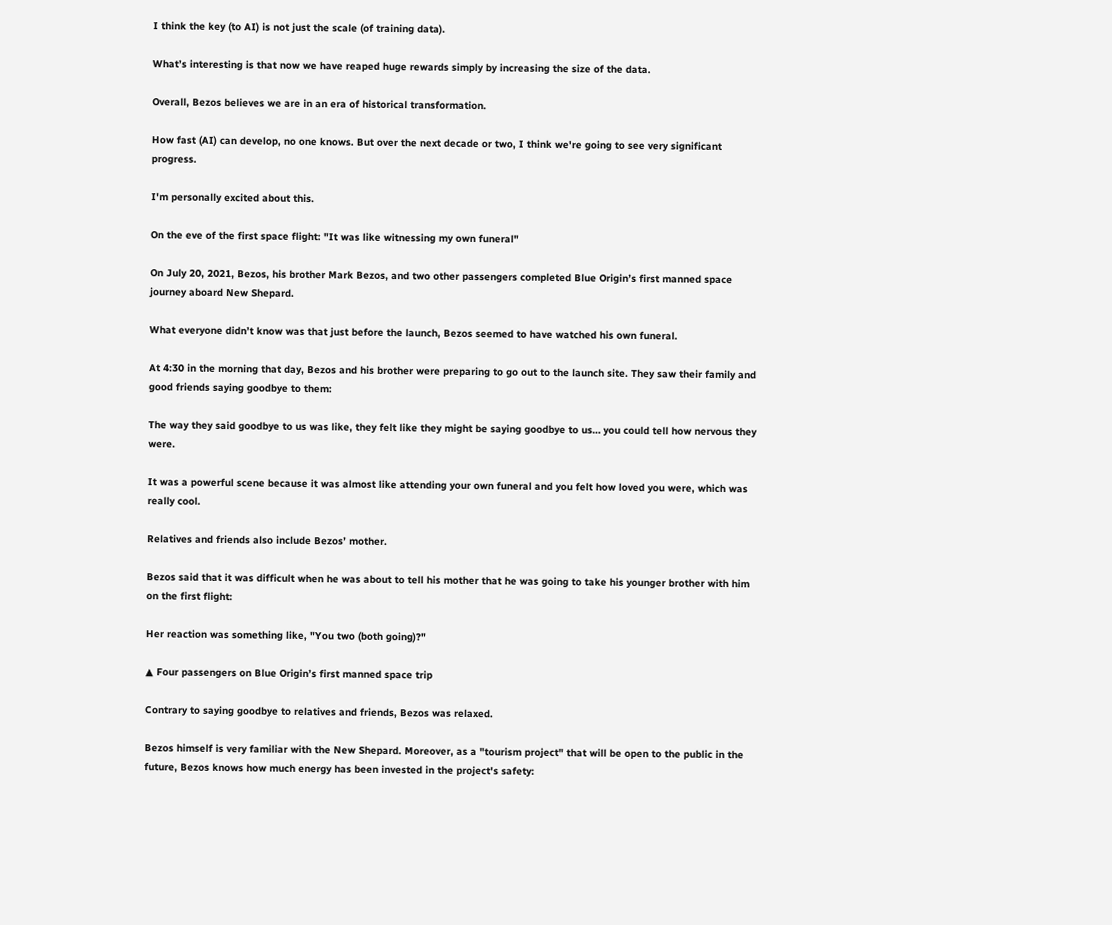I think the key (to AI) is not just the scale (of training data).

What’s interesting is that now we have reaped huge rewards simply by increasing the size of the data.

Overall, Bezos believes we are in an era of historical transformation.

How fast (AI) can develop, no one knows. But over the next decade or two, I think we're going to see very significant progress.

I'm personally excited about this.

On the eve of the first space flight: "It was like witnessing my own funeral"

On July 20, 2021, Bezos, his brother Mark Bezos, and two other passengers completed Blue Origin’s first manned space journey aboard New Shepard.

What everyone didn’t know was that just before the launch, Bezos seemed to have watched his own funeral.

At 4:30 in the morning that day, Bezos and his brother were preparing to go out to the launch site. They saw their family and good friends saying goodbye to them:

The way they said goodbye to us was like, they felt like they might be saying goodbye to us… you could tell how nervous they were.

It was a powerful scene because it was almost like attending your own funeral and you felt how loved you were, which was really cool.

Relatives and friends also include Bezos’ mother.

Bezos said that it was difficult when he was about to tell his mother that he was going to take his younger brother with him on the first flight:

Her reaction was something like, "You two (both going)?"

▲ Four passengers on Blue Origin’s first manned space trip

Contrary to saying goodbye to relatives and friends, Bezos was relaxed.

Bezos himself is very familiar with the New Shepard. Moreover, as a "tourism project" that will be open to the public in the future, Bezos knows how much energy has been invested in the project's safety: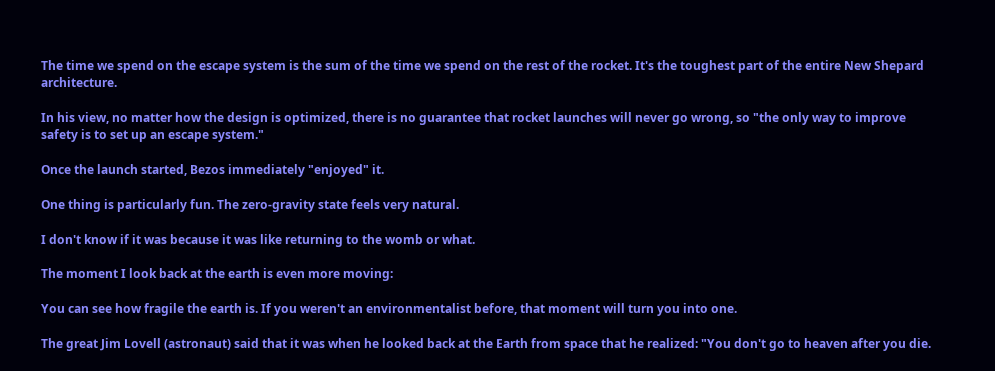The time we spend on the escape system is the sum of the time we spend on the rest of the rocket. It's the toughest part of the entire New Shepard architecture.

In his view, no matter how the design is optimized, there is no guarantee that rocket launches will never go wrong, so "the only way to improve safety is to set up an escape system."

Once the launch started, Bezos immediately "enjoyed" it.

One thing is particularly fun. The zero-gravity state feels very natural.

I don't know if it was because it was like returning to the womb or what.

The moment I look back at the earth is even more moving:

You can see how fragile the earth is. If you weren't an environmentalist before, that moment will turn you into one.

The great Jim Lovell (astronaut) said that it was when he looked back at the Earth from space that he realized: "You don't go to heaven after you die.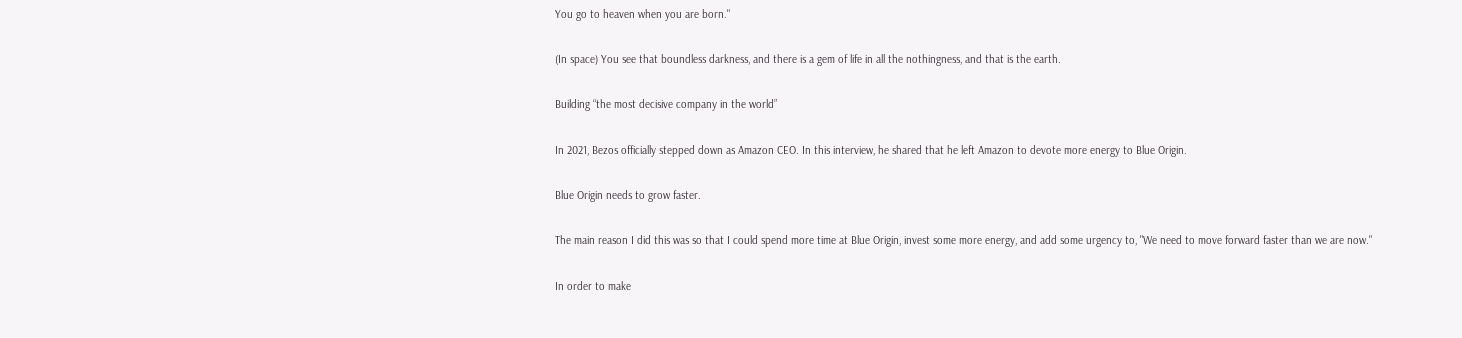You go to heaven when you are born."

(In space) You see that boundless darkness, and there is a gem of life in all the nothingness, and that is the earth.

Building “the most decisive company in the world”

In 2021, Bezos officially stepped down as Amazon CEO. In this interview, he shared that he left Amazon to devote more energy to Blue Origin.

Blue Origin needs to grow faster.

The main reason I did this was so that I could spend more time at Blue Origin, invest some more energy, and add some urgency to, "We need to move forward faster than we are now."

In order to make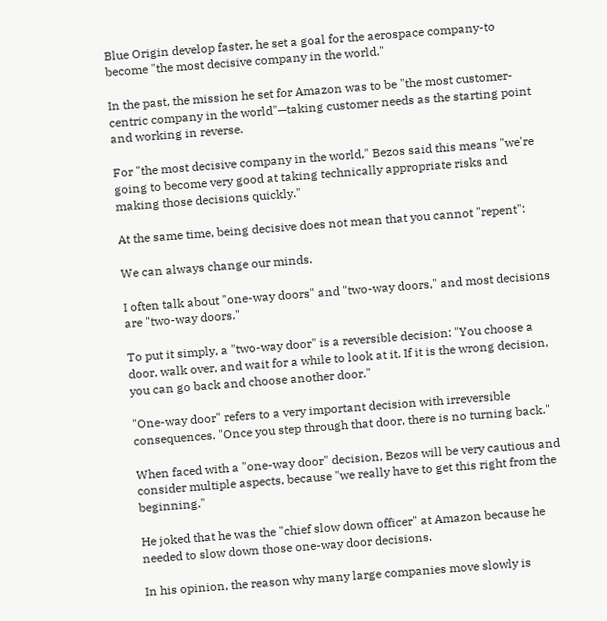Blue Origin develop faster, he set a goal for the aerospace company-to become "the most decisive company in the world."

In the past, the mission he set for Amazon was to be "the most customer-centric company in the world"—taking customer needs as the starting point and working in reverse.

For "the most decisive company in the world," Bezos said this means "we're going to become very good at taking technically appropriate risks and making those decisions quickly."

At the same time, being decisive does not mean that you cannot "repent":

We can always change our minds.

I often talk about "one-way doors" and "two-way doors," and most decisions are "two-way doors."

To put it simply, a "two-way door" is a reversible decision: "You choose a door, walk over, and wait for a while to look at it. If it is the wrong decision, you can go back and choose another door."

"One-way door" refers to a very important decision with irreversible consequences. "Once you step through that door, there is no turning back."

When faced with a "one-way door" decision, Bezos will be very cautious and consider multiple aspects, because "we really have to get this right from the beginning."

He joked that he was the "chief slow down officer" at Amazon because he needed to slow down those one-way door decisions.

In his opinion, the reason why many large companies move slowly is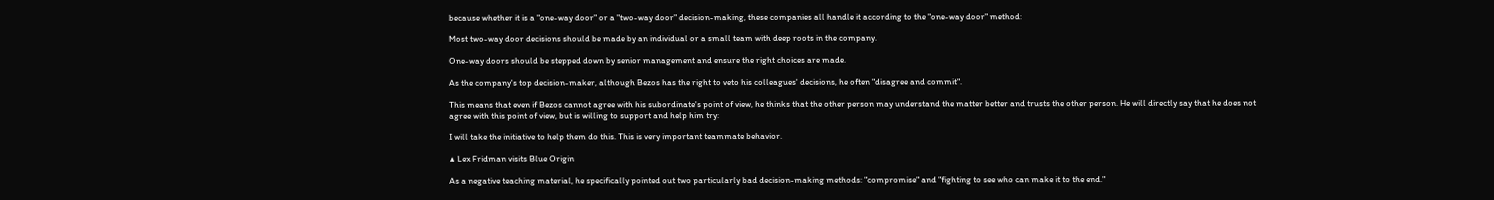because whether it is a "one-way door" or a "two-way door" decision-making, these companies all handle it according to the "one-way door" method:

Most two-way door decisions should be made by an individual or a small team with deep roots in the company.

One-way doors should be stepped down by senior management and ensure the right choices are made.

As the company's top decision-maker, although Bezos has the right to veto his colleagues' decisions, he often "disagree and commit".

This means that even if Bezos cannot agree with his subordinate's point of view, he thinks that the other person may understand the matter better and trusts the other person. He will directly say that he does not agree with this point of view, but is willing to support and help him try:

I will take the initiative to help them do this. This is very important teammate behavior.

▲ Lex Fridman visits Blue Origin

As a negative teaching material, he specifically pointed out two particularly bad decision-making methods: "compromise" and "fighting to see who can make it to the end."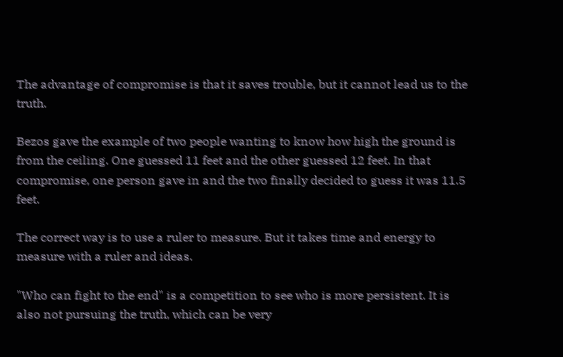The advantage of compromise is that it saves trouble, but it cannot lead us to the truth.

Bezos gave the example of two people wanting to know how high the ground is from the ceiling. One guessed 11 feet and the other guessed 12 feet. In that compromise, one person gave in and the two finally decided to guess it was 11.5 feet.

The correct way is to use a ruler to measure. But it takes time and energy to measure with a ruler and ideas.

"Who can fight to the end" is a competition to see who is more persistent. It is also not pursuing the truth, which can be very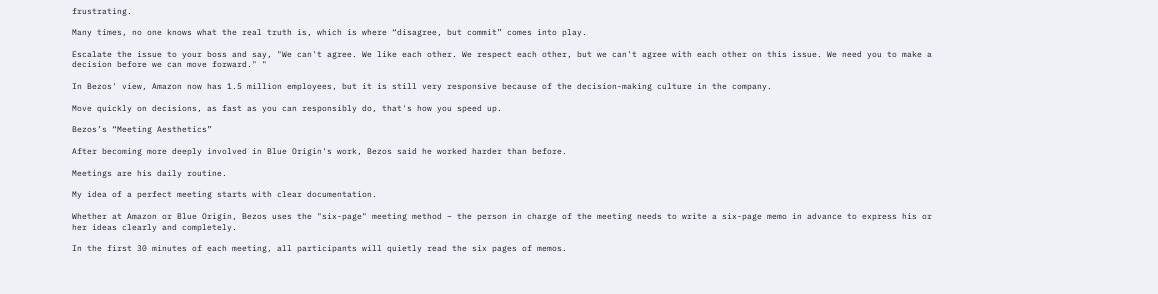frustrating.

Many times, no one knows what the real truth is, which is where “disagree, but commit” comes into play.

Escalate the issue to your boss and say, "We can't agree. We like each other. We respect each other, but we can't agree with each other on this issue. We need you to make a decision before we can move forward." "

In Bezos' view, Amazon now has 1.5 million employees, but it is still very responsive because of the decision-making culture in the company.

Move quickly on decisions, as fast as you can responsibly do, that's how you speed up.

Bezos’s “Meeting Aesthetics”

After becoming more deeply involved in Blue Origin's work, Bezos said he worked harder than before.

Meetings are his daily routine.

My idea of a perfect meeting starts with clear documentation.

Whether at Amazon or Blue Origin, Bezos uses the "six-page" meeting method – the person in charge of the meeting needs to write a six-page memo in advance to express his or her ideas clearly and completely.

In the first 30 minutes of each meeting, all participants will quietly read the six pages of memos.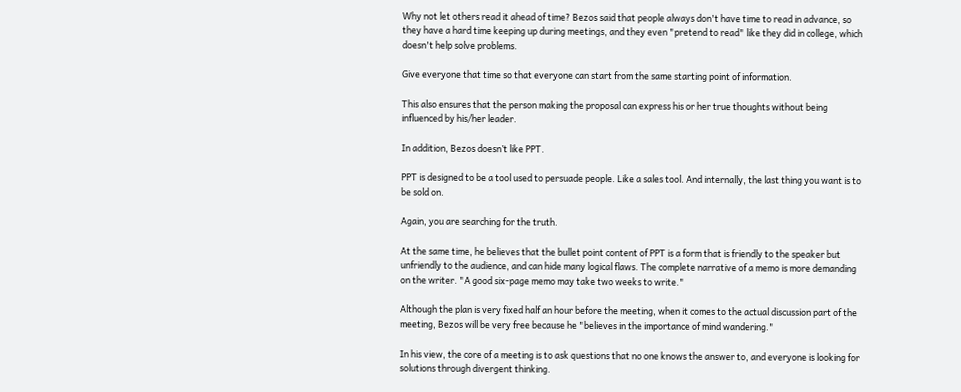Why not let others read it ahead of time? Bezos said that people always don't have time to read in advance, so they have a hard time keeping up during meetings, and they even "pretend to read" like they did in college, which doesn't help solve problems.

Give everyone that time so that everyone can start from the same starting point of information.

This also ensures that the person making the proposal can express his or her true thoughts without being influenced by his/her leader.

In addition, Bezos doesn’t like PPT.

PPT is designed to be a tool used to persuade people. Like a sales tool. And internally, the last thing you want is to be sold on.

Again, you are searching for the truth.

At the same time, he believes that the bullet point content of PPT is a form that is friendly to the speaker but unfriendly to the audience, and can hide many logical flaws. The complete narrative of a memo is more demanding on the writer. "A good six-page memo may take two weeks to write."

Although the plan is very fixed half an hour before the meeting, when it comes to the actual discussion part of the meeting, Bezos will be very free because he "believes in the importance of mind wandering."

In his view, the core of a meeting is to ask questions that no one knows the answer to, and everyone is looking for solutions through divergent thinking.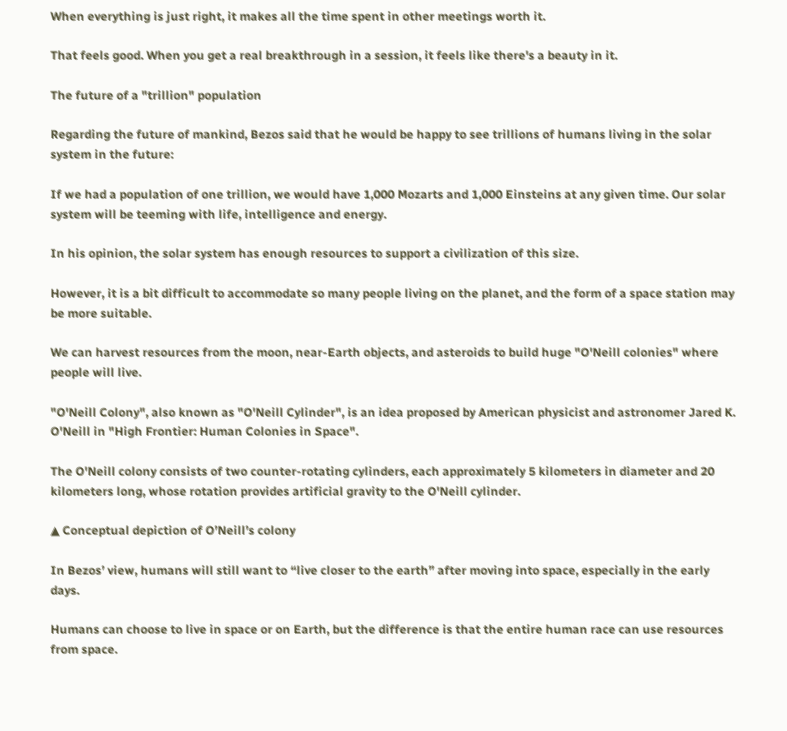When everything is just right, it makes all the time spent in other meetings worth it.

That feels good. When you get a real breakthrough in a session, it feels like there's a beauty in it.

The future of a "trillion" population

Regarding the future of mankind, Bezos said that he would be happy to see trillions of humans living in the solar system in the future:

If we had a population of one trillion, we would have 1,000 Mozarts and 1,000 Einsteins at any given time. Our solar system will be teeming with life, intelligence and energy.

In his opinion, the solar system has enough resources to support a civilization of this size.

However, it is a bit difficult to accommodate so many people living on the planet, and the form of a space station may be more suitable.

We can harvest resources from the moon, near-Earth objects, and asteroids to build huge "O'Neill colonies" where people will live.

"O'Neill Colony", also known as "O'Neill Cylinder", is an idea proposed by American physicist and astronomer Jared K. O'Neill in "High Frontier: Human Colonies in Space".

The O'Neill colony consists of two counter-rotating cylinders, each approximately 5 kilometers in diameter and 20 kilometers long, whose rotation provides artificial gravity to the O'Neill cylinder.

▲ Conceptual depiction of O’Neill’s colony

In Bezos’ view, humans will still want to “live closer to the earth” after moving into space, especially in the early days.

Humans can choose to live in space or on Earth, but the difference is that the entire human race can use resources from space.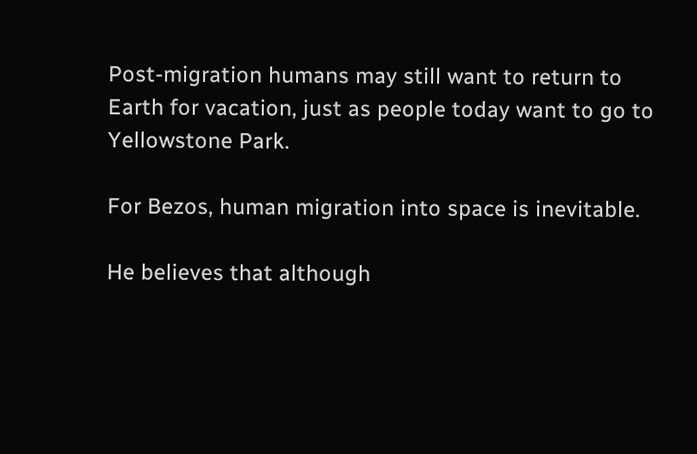Post-migration humans may still want to return to Earth for vacation, just as people today want to go to Yellowstone Park.

For Bezos, human migration into space is inevitable.

He believes that although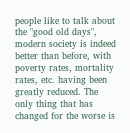people like to talk about the "good old days", modern society is indeed better than before, with poverty rates, mortality rates, etc. having been greatly reduced. The only thing that has changed for the worse is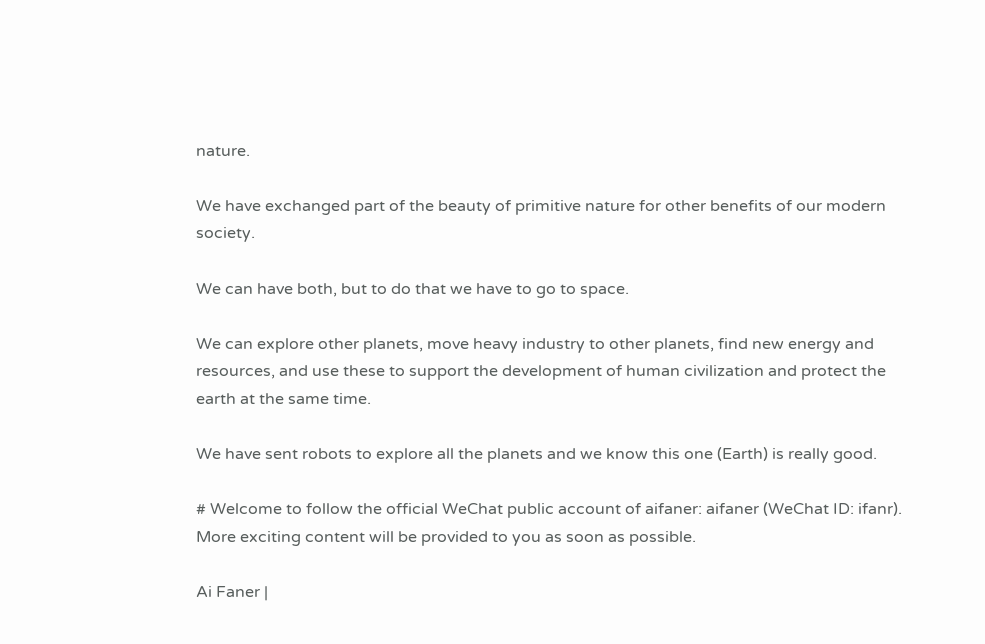nature.

We have exchanged part of the beauty of primitive nature for other benefits of our modern society.

We can have both, but to do that we have to go to space.

We can explore other planets, move heavy industry to other planets, find new energy and resources, and use these to support the development of human civilization and protect the earth at the same time.

We have sent robots to explore all the planets and we know this one (Earth) is really good.

# Welcome to follow the official WeChat public account of aifaner: aifaner (WeChat ID: ifanr). More exciting content will be provided to you as soon as possible.

Ai Faner |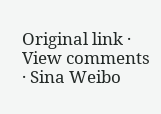Original link · View comments · Sina Weibo